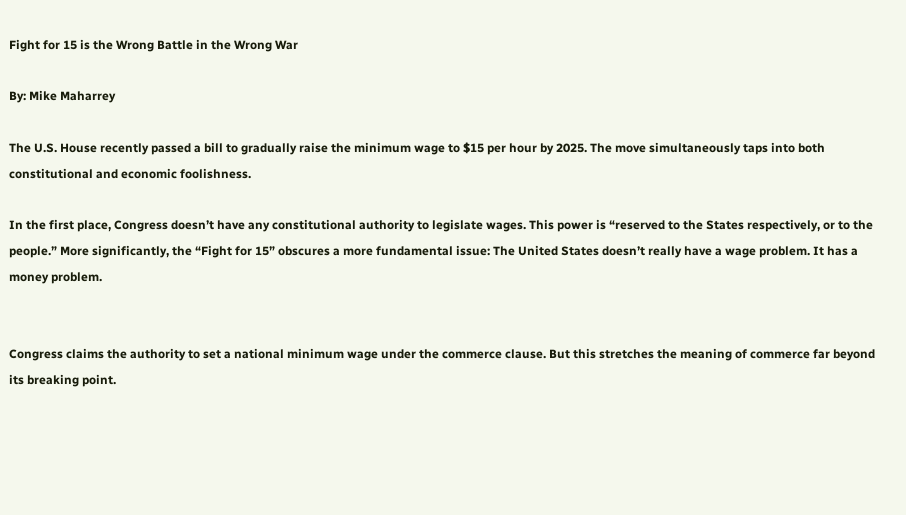Fight for 15 is the Wrong Battle in the Wrong War

By: Mike Maharrey

The U.S. House recently passed a bill to gradually raise the minimum wage to $15 per hour by 2025. The move simultaneously taps into both constitutional and economic foolishness.

In the first place, Congress doesn’t have any constitutional authority to legislate wages. This power is “reserved to the States respectively, or to the people.” More significantly, the “Fight for 15” obscures a more fundamental issue: The United States doesn’t really have a wage problem. It has a money problem.


Congress claims the authority to set a national minimum wage under the commerce clause. But this stretches the meaning of commerce far beyond its breaking point.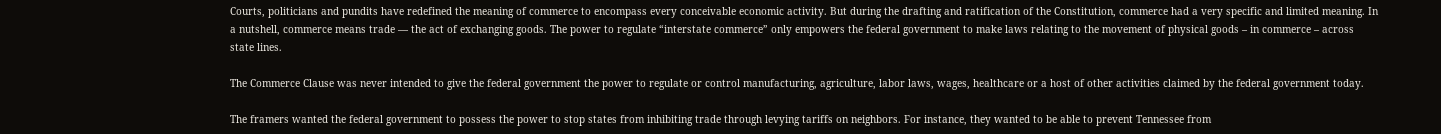Courts, politicians and pundits have redefined the meaning of commerce to encompass every conceivable economic activity. But during the drafting and ratification of the Constitution, commerce had a very specific and limited meaning. In a nutshell, commerce means trade — the act of exchanging goods. The power to regulate “interstate commerce” only empowers the federal government to make laws relating to the movement of physical goods – in commerce – across state lines.

The Commerce Clause was never intended to give the federal government the power to regulate or control manufacturing, agriculture, labor laws, wages, healthcare or a host of other activities claimed by the federal government today.

The framers wanted the federal government to possess the power to stop states from inhibiting trade through levying tariffs on neighbors. For instance, they wanted to be able to prevent Tennessee from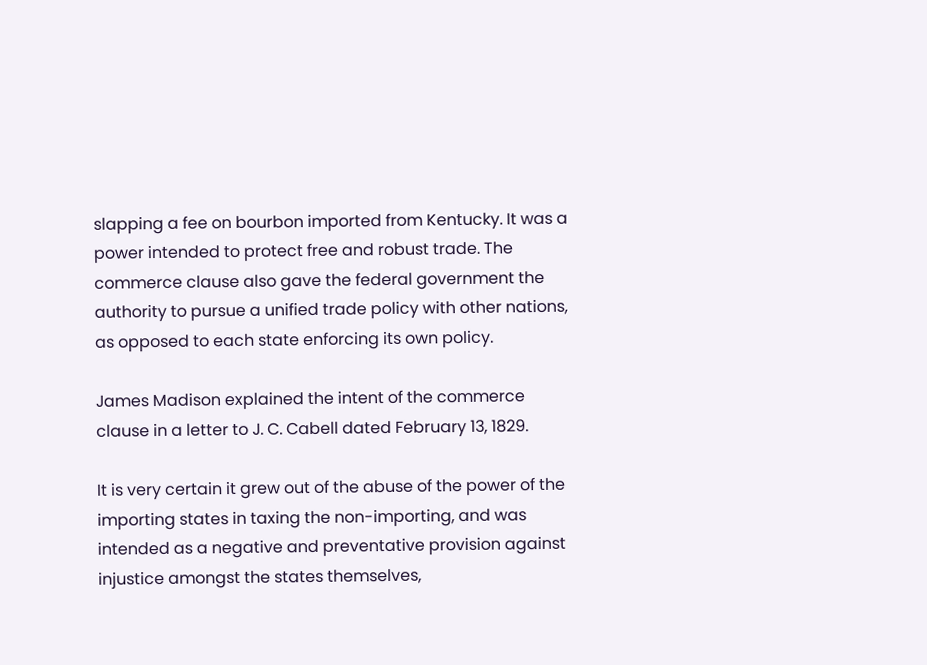slapping a fee on bourbon imported from Kentucky. It was a power intended to protect free and robust trade. The commerce clause also gave the federal government the authority to pursue a unified trade policy with other nations, as opposed to each state enforcing its own policy.

James Madison explained the intent of the commerce clause in a letter to J. C. Cabell dated February 13, 1829.

It is very certain it grew out of the abuse of the power of the importing states in taxing the non-importing, and was intended as a negative and preventative provision against injustice amongst the states themselves,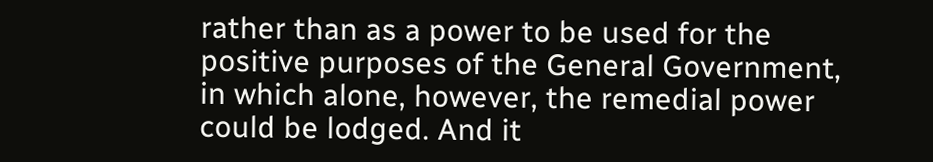rather than as a power to be used for the positive purposes of the General Government, in which alone, however, the remedial power could be lodged. And it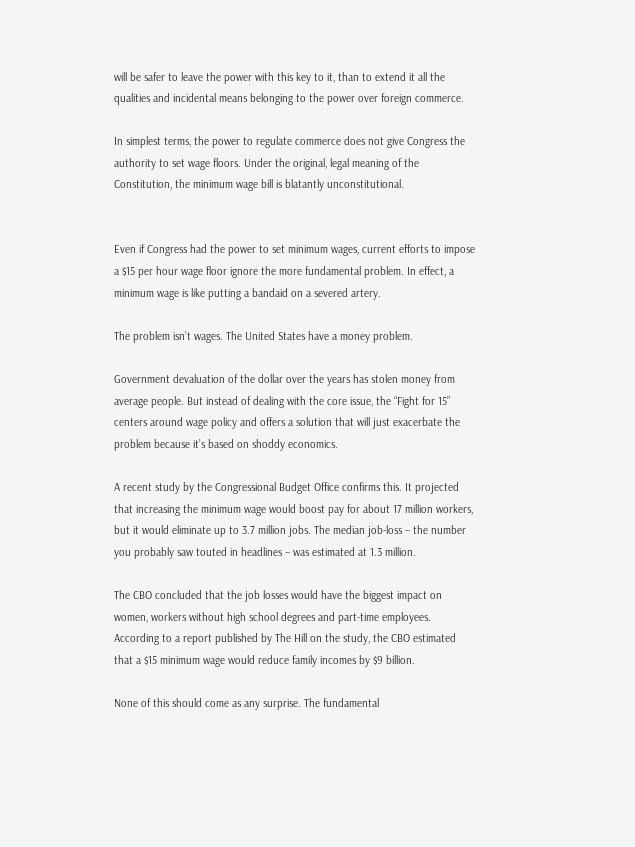will be safer to leave the power with this key to it, than to extend it all the qualities and incidental means belonging to the power over foreign commerce.

In simplest terms, the power to regulate commerce does not give Congress the authority to set wage floors. Under the original, legal meaning of the Constitution, the minimum wage bill is blatantly unconstitutional.


Even if Congress had the power to set minimum wages, current efforts to impose a $15 per hour wage floor ignore the more fundamental problem. In effect, a minimum wage is like putting a bandaid on a severed artery.

The problem isn’t wages. The United States have a money problem.

Government devaluation of the dollar over the years has stolen money from average people. But instead of dealing with the core issue, the “Fight for 15” centers around wage policy and offers a solution that will just exacerbate the problem because it’s based on shoddy economics.

A recent study by the Congressional Budget Office confirms this. It projected that increasing the minimum wage would boost pay for about 17 million workers, but it would eliminate up to 3.7 million jobs. The median job-loss – the number you probably saw touted in headlines – was estimated at 1.3 million.

The CBO concluded that the job losses would have the biggest impact on women, workers without high school degrees and part-time employees. According to a report published by The Hill on the study, the CBO estimated that a $15 minimum wage would reduce family incomes by $9 billion.

None of this should come as any surprise. The fundamental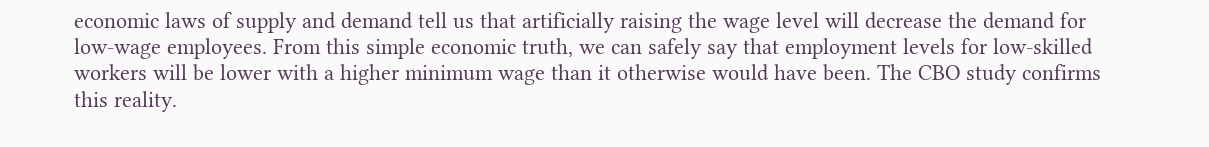economic laws of supply and demand tell us that artificially raising the wage level will decrease the demand for low-wage employees. From this simple economic truth, we can safely say that employment levels for low-skilled workers will be lower with a higher minimum wage than it otherwise would have been. The CBO study confirms this reality.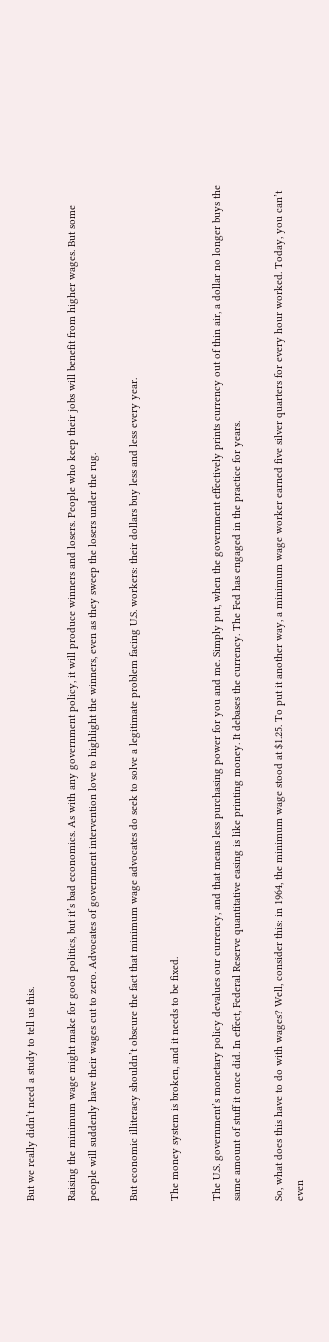But we really didn’t need a study to tell us this.

Raising the minimum wage might make for good politics, but it’s bad economics. As with any government policy, it will produce winners and losers. People who keep their jobs will benefit from higher wages. But some people will suddenly have their wages cut to zero. Advocates of government intervention love to highlight the winners, even as they sweep the losers under the rug.

But economic illiteracy shouldn’t obscure the fact that minimum wage advocates do seek to solve a legitimate problem facing U.S. workers: their dollars buy less and less every year.

The money system is broken, and it needs to be fixed.

The U.S. government’s monetary policy devalues our currency, and that means less purchasing power for you and me. Simply put, when the government effectively prints currency out of thin air, a dollar no longer buys the same amount of stuff it once did. In effect, Federal Reserve quantitative easing is like printing money. It debases the currency. The Fed has engaged in the practice for years.

So, what does this have to do with wages? Well, consider this: in 1964, the minimum wage stood at $1.25. To put it another way, a minimum wage worker earned five silver quarters for every hour worked. Today, you can’t even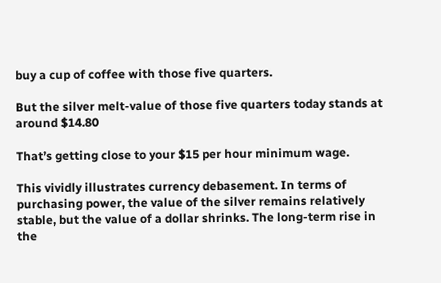buy a cup of coffee with those five quarters.

But the silver melt-value of those five quarters today stands at around $14.80

That’s getting close to your $15 per hour minimum wage.

This vividly illustrates currency debasement. In terms of purchasing power, the value of the silver remains relatively stable, but the value of a dollar shrinks. The long-term rise in the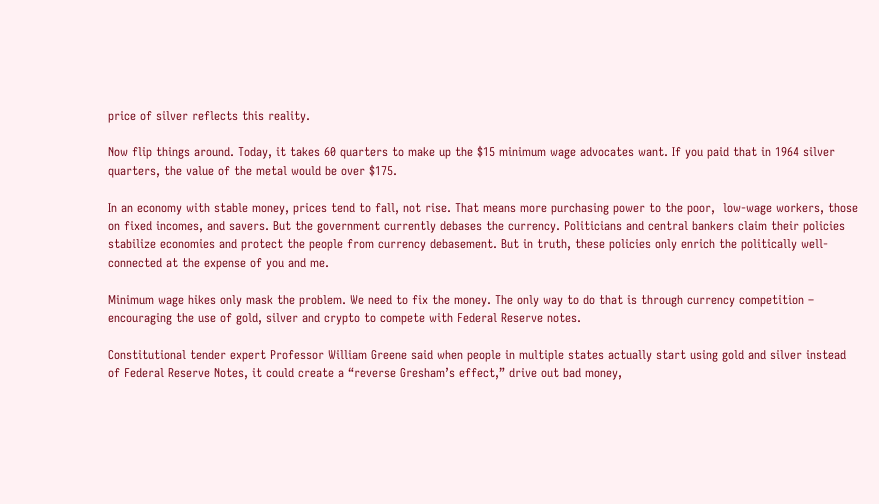price of silver reflects this reality.

Now flip things around. Today, it takes 60 quarters to make up the $15 minimum wage advocates want. If you paid that in 1964 silver quarters, the value of the metal would be over $175.

In an economy with stable money, prices tend to fall, not rise. That means more purchasing power to the poor,  low-wage workers, those on fixed incomes, and savers. But the government currently debases the currency. Politicians and central bankers claim their policies stabilize economies and protect the people from currency debasement. But in truth, these policies only enrich the politically well-connected at the expense of you and me.

Minimum wage hikes only mask the problem. We need to fix the money. The only way to do that is through currency competition – encouraging the use of gold, silver and crypto to compete with Federal Reserve notes.

Constitutional tender expert Professor William Greene said when people in multiple states actually start using gold and silver instead of Federal Reserve Notes, it could create a “reverse Gresham’s effect,” drive out bad money,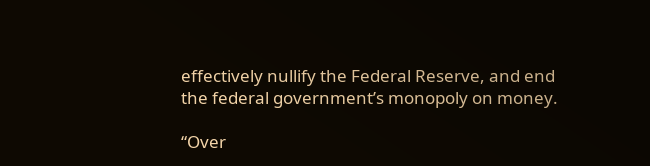effectively nullify the Federal Reserve, and end the federal government’s monopoly on money.

“Over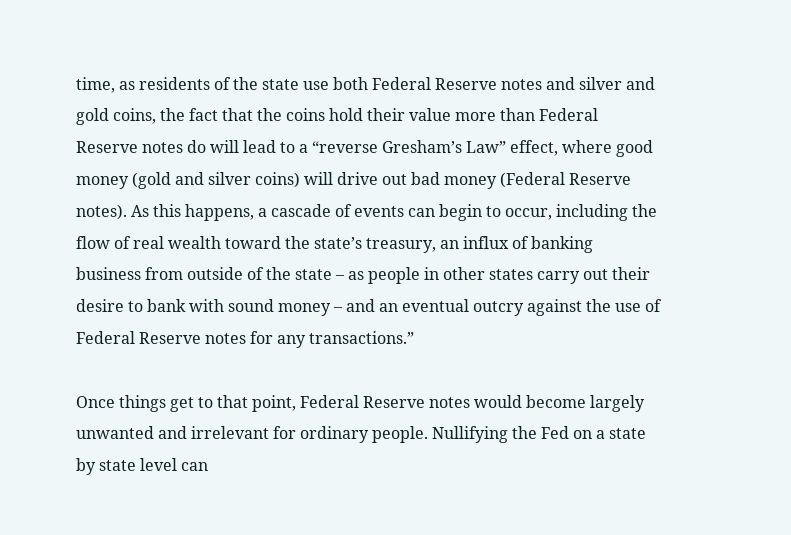time, as residents of the state use both Federal Reserve notes and silver and gold coins, the fact that the coins hold their value more than Federal Reserve notes do will lead to a “reverse Gresham’s Law” effect, where good money (gold and silver coins) will drive out bad money (Federal Reserve notes). As this happens, a cascade of events can begin to occur, including the flow of real wealth toward the state’s treasury, an influx of banking business from outside of the state – as people in other states carry out their desire to bank with sound money – and an eventual outcry against the use of Federal Reserve notes for any transactions.”

Once things get to that point, Federal Reserve notes would become largely unwanted and irrelevant for ordinary people. Nullifying the Fed on a state by state level can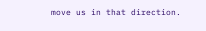move us in that direction.